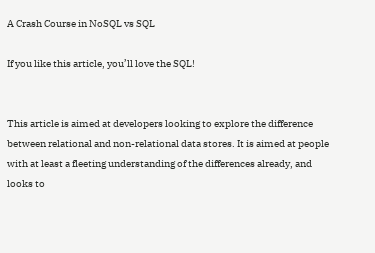A Crash Course in NoSQL vs SQL

If you like this article, you’ll love the SQL!


This article is aimed at developers looking to explore the difference between relational and non-relational data stores. It is aimed at people with at least a fleeting understanding of the differences already, and looks to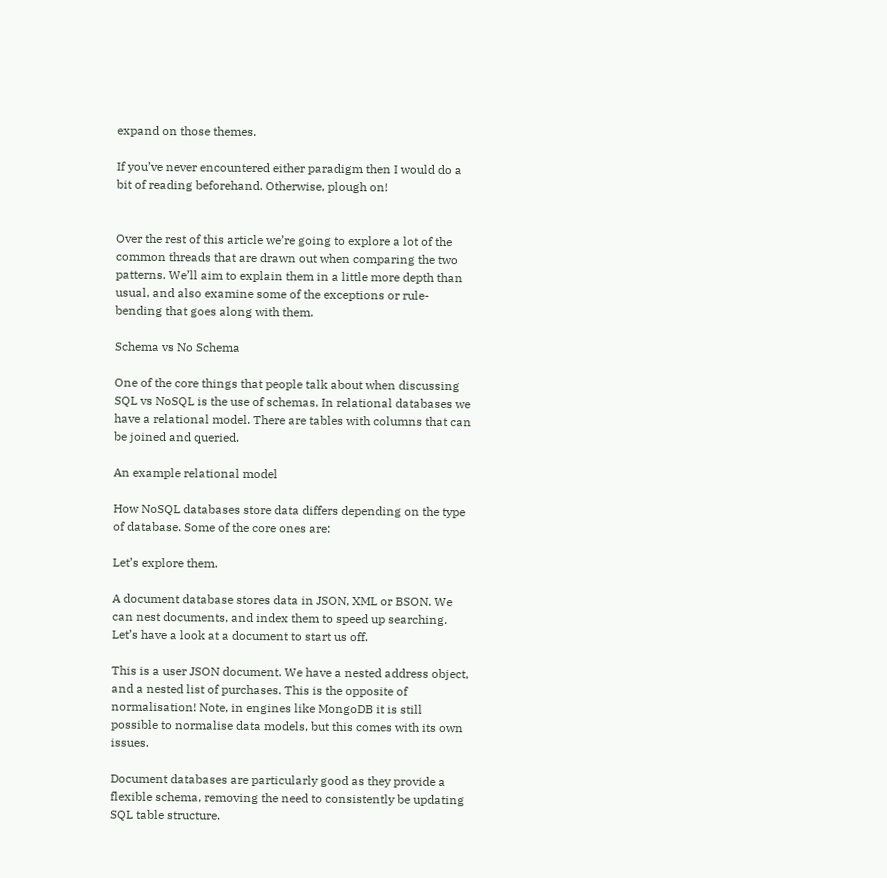expand on those themes.

If you’ve never encountered either paradigm then I would do a bit of reading beforehand. Otherwise, plough on!


Over the rest of this article we’re going to explore a lot of the common threads that are drawn out when comparing the two patterns. We’ll aim to explain them in a little more depth than usual, and also examine some of the exceptions or rule-bending that goes along with them.

Schema vs No Schema

One of the core things that people talk about when discussing SQL vs NoSQL is the use of schemas. In relational databases we have a relational model. There are tables with columns that can be joined and queried.

An example relational model

How NoSQL databases store data differs depending on the type of database. Some of the core ones are:

Let’s explore them.

A document database stores data in JSON, XML or BSON. We can nest documents, and index them to speed up searching. Let’s have a look at a document to start us off.

This is a user JSON document. We have a nested address object, and a nested list of purchases. This is the opposite of normalisation! Note, in engines like MongoDB it is still possible to normalise data models, but this comes with its own issues.

Document databases are particularly good as they provide a flexible schema, removing the need to consistently be updating SQL table structure.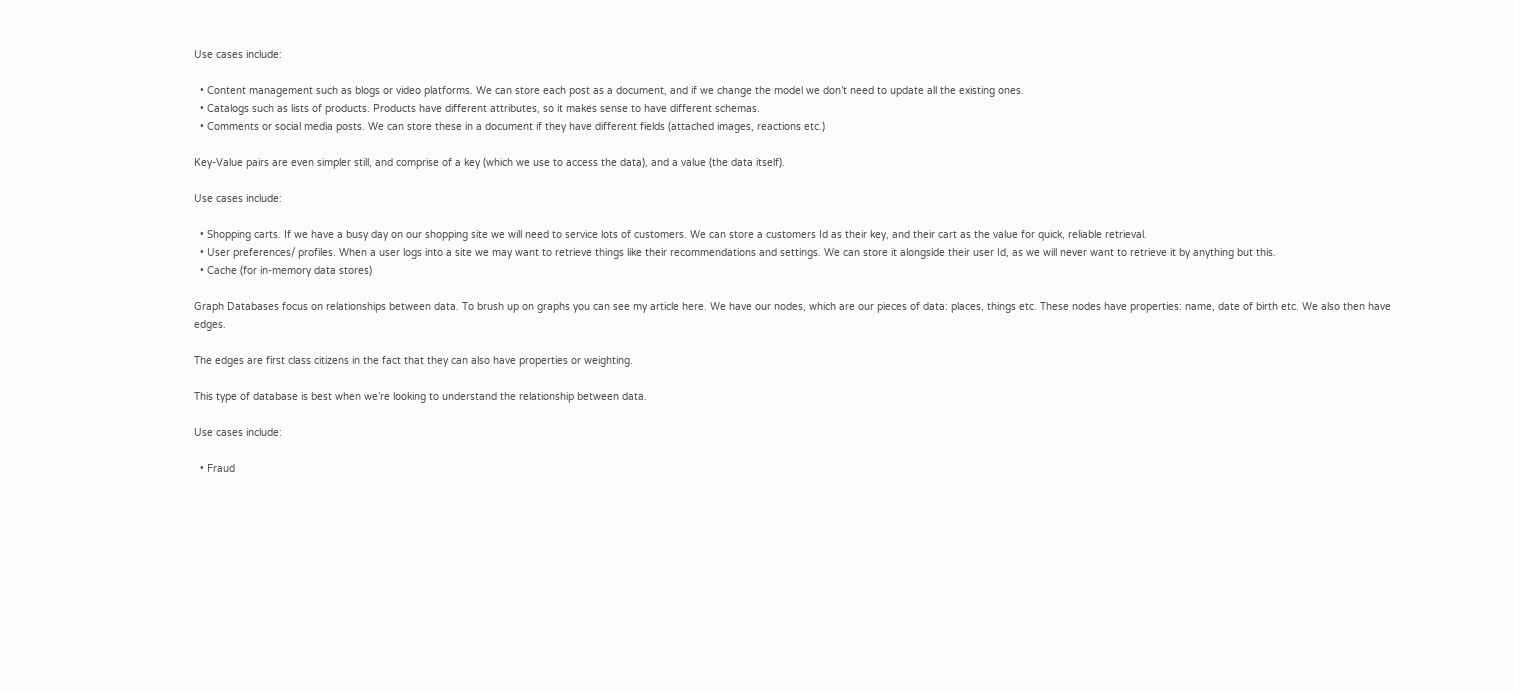Use cases include:

  • Content management such as blogs or video platforms. We can store each post as a document, and if we change the model we don’t need to update all the existing ones.
  • Catalogs such as lists of products. Products have different attributes, so it makes sense to have different schemas.
  • Comments or social media posts. We can store these in a document if they have different fields (attached images, reactions etc.)

Key-Value pairs are even simpler still, and comprise of a key (which we use to access the data), and a value (the data itself).

Use cases include:

  • Shopping carts. If we have a busy day on our shopping site we will need to service lots of customers. We can store a customers Id as their key, and their cart as the value for quick, reliable retrieval.
  • User preferences/ profiles. When a user logs into a site we may want to retrieve things like their recommendations and settings. We can store it alongside their user Id, as we will never want to retrieve it by anything but this.
  • Cache (for in-memory data stores)

Graph Databases focus on relationships between data. To brush up on graphs you can see my article here. We have our nodes, which are our pieces of data: places, things etc. These nodes have properties: name, date of birth etc. We also then have edges.

The edges are first class citizens in the fact that they can also have properties or weighting.

This type of database is best when we’re looking to understand the relationship between data.

Use cases include:

  • Fraud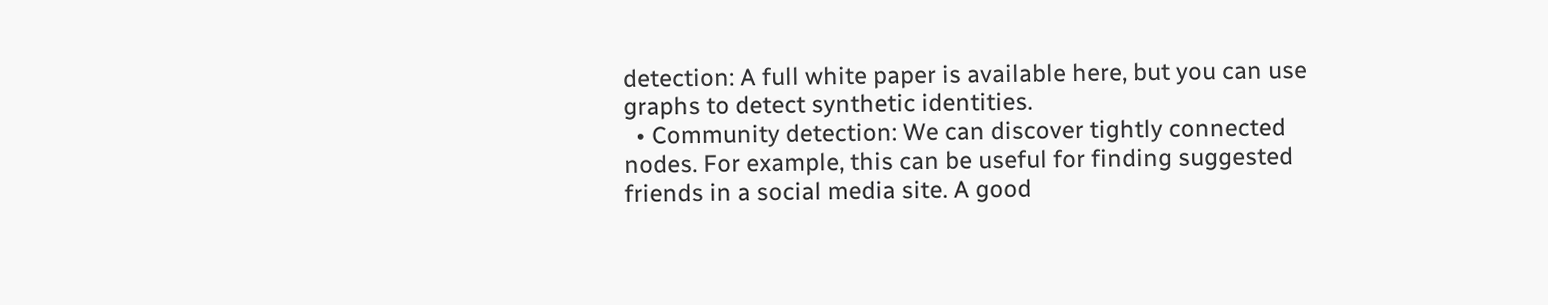detection: A full white paper is available here, but you can use graphs to detect synthetic identities.
  • Community detection: We can discover tightly connected nodes. For example, this can be useful for finding suggested friends in a social media site. A good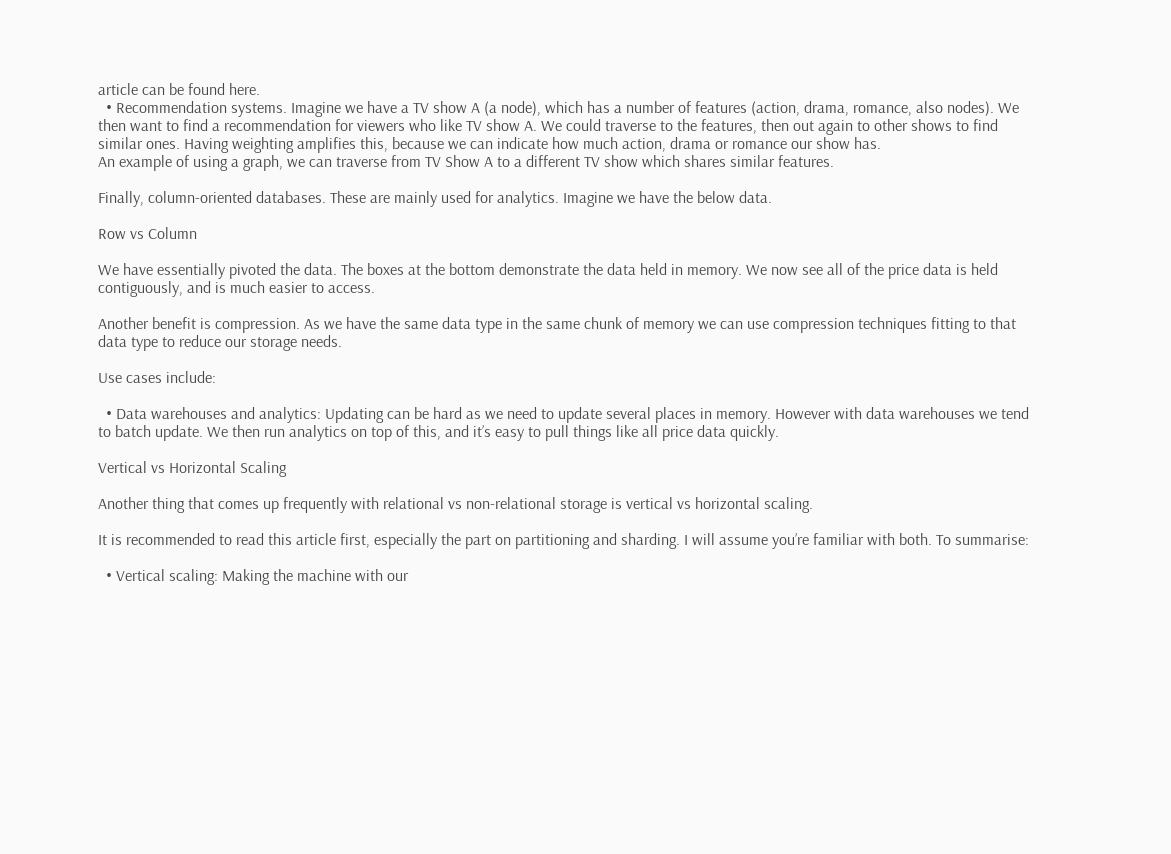article can be found here.
  • Recommendation systems. Imagine we have a TV show A (a node), which has a number of features (action, drama, romance, also nodes). We then want to find a recommendation for viewers who like TV show A. We could traverse to the features, then out again to other shows to find similar ones. Having weighting amplifies this, because we can indicate how much action, drama or romance our show has.
An example of using a graph, we can traverse from TV Show A to a different TV show which shares similar features.

Finally, column-oriented databases. These are mainly used for analytics. Imagine we have the below data.

Row vs Column

We have essentially pivoted the data. The boxes at the bottom demonstrate the data held in memory. We now see all of the price data is held contiguously, and is much easier to access.

Another benefit is compression. As we have the same data type in the same chunk of memory we can use compression techniques fitting to that data type to reduce our storage needs.

Use cases include:

  • Data warehouses and analytics: Updating can be hard as we need to update several places in memory. However with data warehouses we tend to batch update. We then run analytics on top of this, and it’s easy to pull things like all price data quickly.

Vertical vs Horizontal Scaling

Another thing that comes up frequently with relational vs non-relational storage is vertical vs horizontal scaling.

It is recommended to read this article first, especially the part on partitioning and sharding. I will assume you’re familiar with both. To summarise:

  • Vertical scaling: Making the machine with our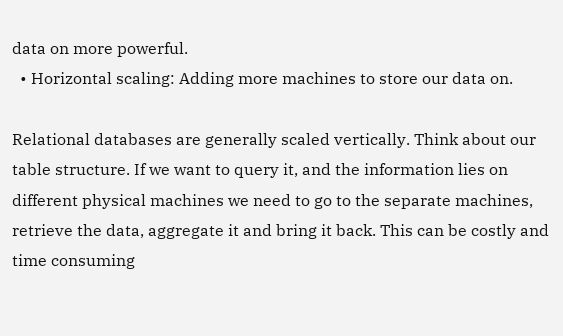data on more powerful.
  • Horizontal scaling: Adding more machines to store our data on.

Relational databases are generally scaled vertically. Think about our table structure. If we want to query it, and the information lies on different physical machines we need to go to the separate machines, retrieve the data, aggregate it and bring it back. This can be costly and time consuming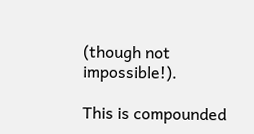(though not impossible!).

This is compounded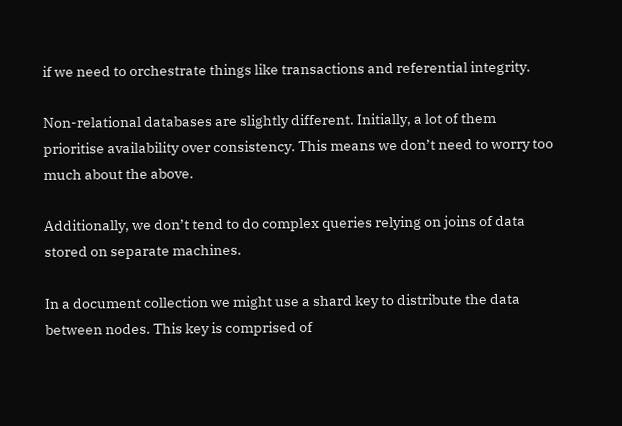if we need to orchestrate things like transactions and referential integrity.

Non-relational databases are slightly different. Initially, a lot of them prioritise availability over consistency. This means we don’t need to worry too much about the above.

Additionally, we don’t tend to do complex queries relying on joins of data stored on separate machines.

In a document collection we might use a shard key to distribute the data between nodes. This key is comprised of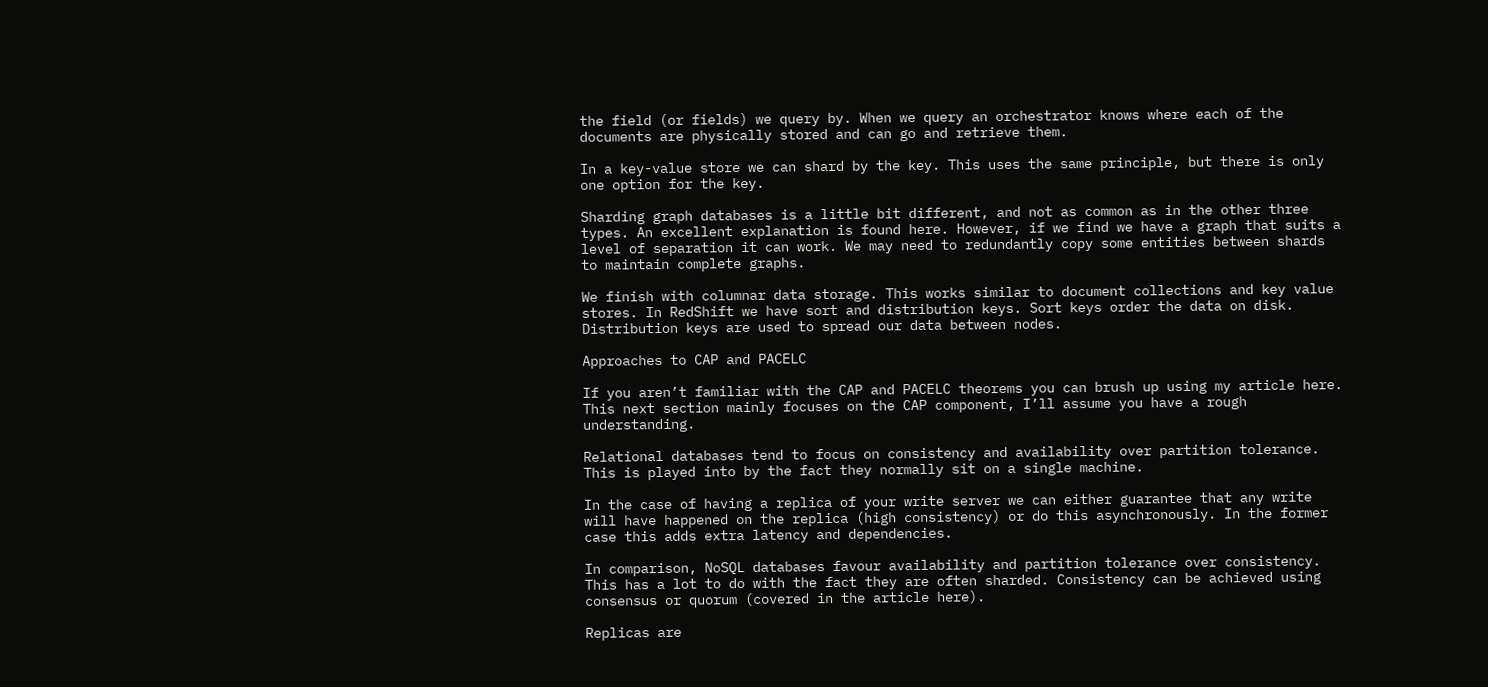the field (or fields) we query by. When we query an orchestrator knows where each of the documents are physically stored and can go and retrieve them.

In a key-value store we can shard by the key. This uses the same principle, but there is only one option for the key.

Sharding graph databases is a little bit different, and not as common as in the other three types. An excellent explanation is found here. However, if we find we have a graph that suits a level of separation it can work. We may need to redundantly copy some entities between shards to maintain complete graphs.

We finish with columnar data storage. This works similar to document collections and key value stores. In RedShift we have sort and distribution keys. Sort keys order the data on disk. Distribution keys are used to spread our data between nodes.

Approaches to CAP and PACELC

If you aren’t familiar with the CAP and PACELC theorems you can brush up using my article here. This next section mainly focuses on the CAP component, I’ll assume you have a rough understanding.

Relational databases tend to focus on consistency and availability over partition tolerance. This is played into by the fact they normally sit on a single machine.

In the case of having a replica of your write server we can either guarantee that any write will have happened on the replica (high consistency) or do this asynchronously. In the former case this adds extra latency and dependencies.

In comparison, NoSQL databases favour availability and partition tolerance over consistency. This has a lot to do with the fact they are often sharded. Consistency can be achieved using consensus or quorum (covered in the article here).

Replicas are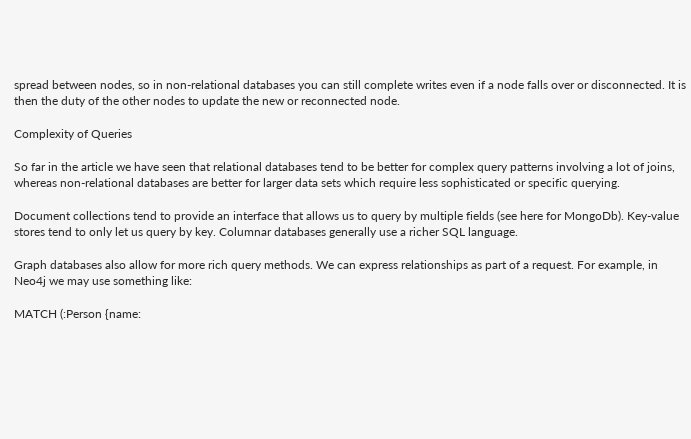spread between nodes, so in non-relational databases you can still complete writes even if a node falls over or disconnected. It is then the duty of the other nodes to update the new or reconnected node.

Complexity of Queries

So far in the article we have seen that relational databases tend to be better for complex query patterns involving a lot of joins, whereas non-relational databases are better for larger data sets which require less sophisticated or specific querying.

Document collections tend to provide an interface that allows us to query by multiple fields (see here for MongoDb). Key-value stores tend to only let us query by key. Columnar databases generally use a richer SQL language.

Graph databases also allow for more rich query methods. We can express relationships as part of a request. For example, in Neo4j we may use something like:

MATCH (:Person {name: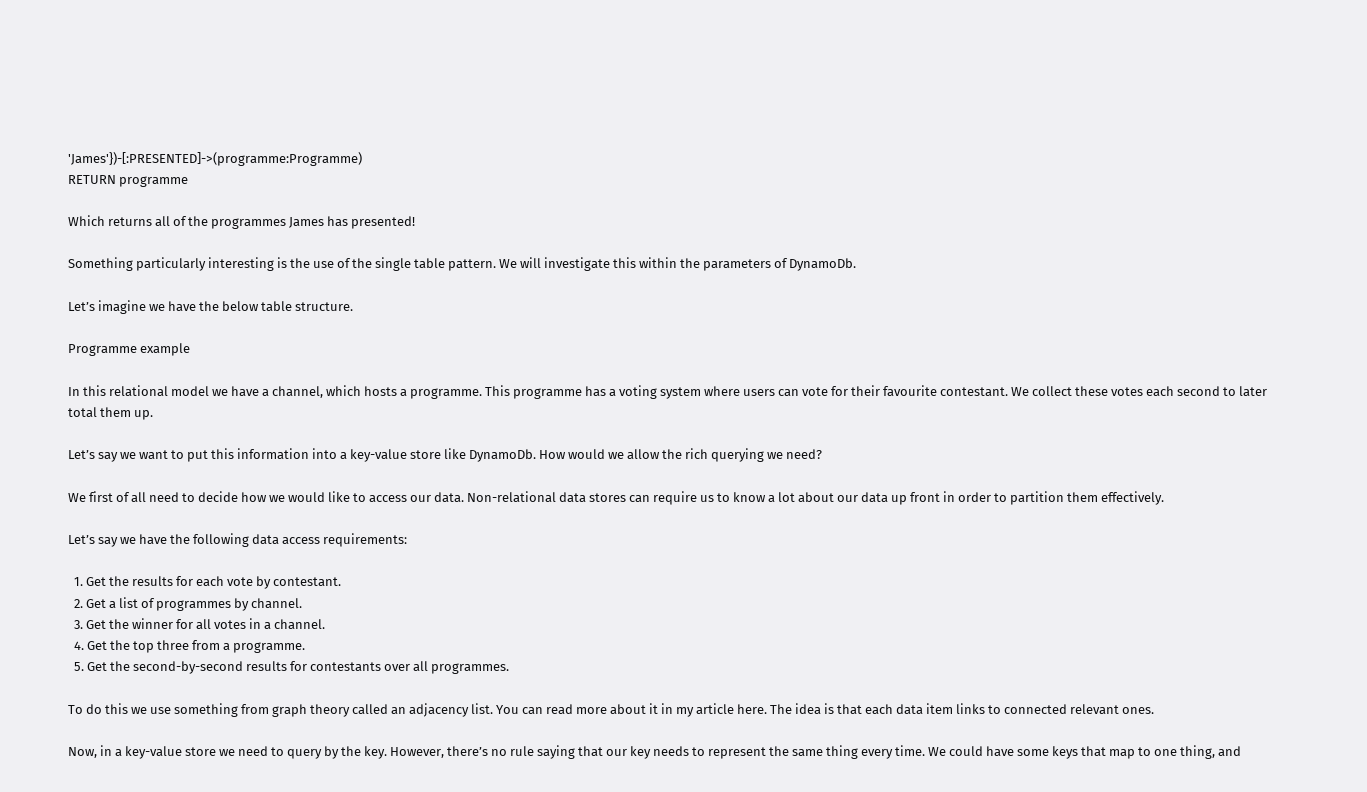'James'})-[:PRESENTED]->(programme:Programme)
RETURN programme

Which returns all of the programmes James has presented!

Something particularly interesting is the use of the single table pattern. We will investigate this within the parameters of DynamoDb.

Let’s imagine we have the below table structure.

Programme example

In this relational model we have a channel, which hosts a programme. This programme has a voting system where users can vote for their favourite contestant. We collect these votes each second to later total them up.

Let’s say we want to put this information into a key-value store like DynamoDb. How would we allow the rich querying we need?

We first of all need to decide how we would like to access our data. Non-relational data stores can require us to know a lot about our data up front in order to partition them effectively.

Let’s say we have the following data access requirements:

  1. Get the results for each vote by contestant.
  2. Get a list of programmes by channel.
  3. Get the winner for all votes in a channel.
  4. Get the top three from a programme.
  5. Get the second-by-second results for contestants over all programmes.

To do this we use something from graph theory called an adjacency list. You can read more about it in my article here. The idea is that each data item links to connected relevant ones.

Now, in a key-value store we need to query by the key. However, there’s no rule saying that our key needs to represent the same thing every time. We could have some keys that map to one thing, and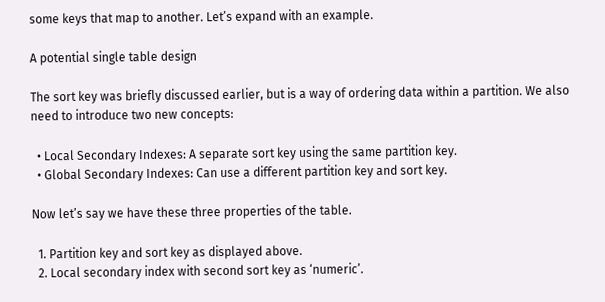some keys that map to another. Let’s expand with an example.

A potential single table design

The sort key was briefly discussed earlier, but is a way of ordering data within a partition. We also need to introduce two new concepts:

  • Local Secondary Indexes: A separate sort key using the same partition key.
  • Global Secondary Indexes: Can use a different partition key and sort key.

Now let’s say we have these three properties of the table.

  1. Partition key and sort key as displayed above.
  2. Local secondary index with second sort key as ‘numeric’.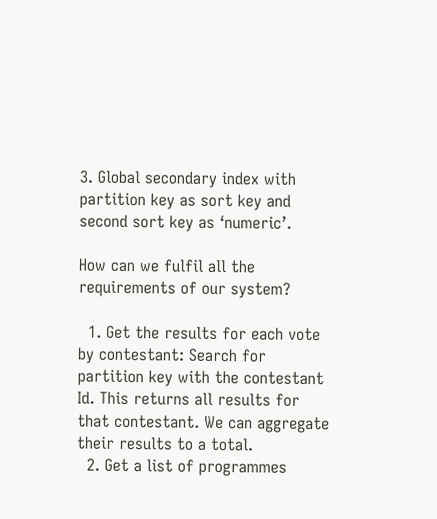3. Global secondary index with partition key as sort key and second sort key as ‘numeric’.

How can we fulfil all the requirements of our system?

  1. Get the results for each vote by contestant: Search for partition key with the contestant Id. This returns all results for that contestant. We can aggregate their results to a total.
  2. Get a list of programmes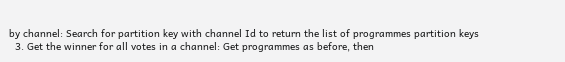by channel: Search for partition key with channel Id to return the list of programmes partition keys
  3. Get the winner for all votes in a channel: Get programmes as before, then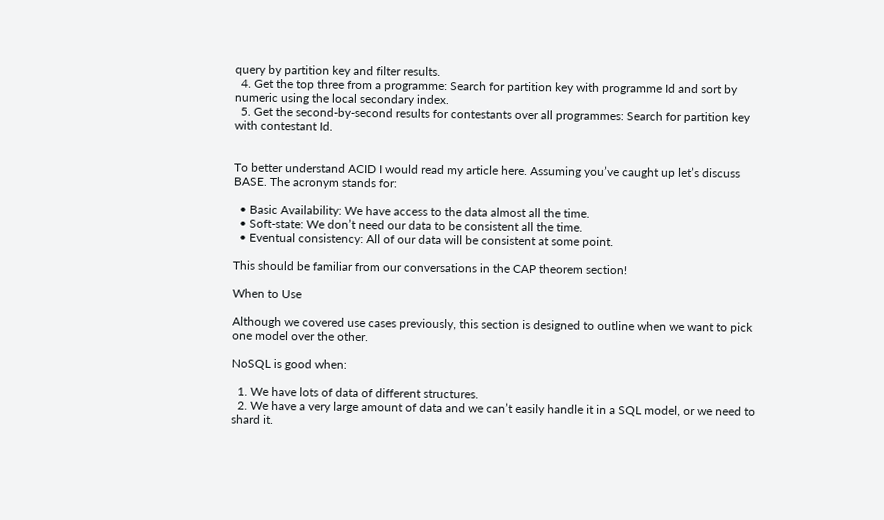query by partition key and filter results.
  4. Get the top three from a programme: Search for partition key with programme Id and sort by numeric using the local secondary index.
  5. Get the second-by-second results for contestants over all programmes: Search for partition key with contestant Id.


To better understand ACID I would read my article here. Assuming you’ve caught up let’s discuss BASE. The acronym stands for:

  • Basic Availability: We have access to the data almost all the time.
  • Soft-state: We don’t need our data to be consistent all the time.
  • Eventual consistency: All of our data will be consistent at some point.

This should be familiar from our conversations in the CAP theorem section!

When to Use

Although we covered use cases previously, this section is designed to outline when we want to pick one model over the other.

NoSQL is good when:

  1. We have lots of data of different structures.
  2. We have a very large amount of data and we can’t easily handle it in a SQL model, or we need to shard it.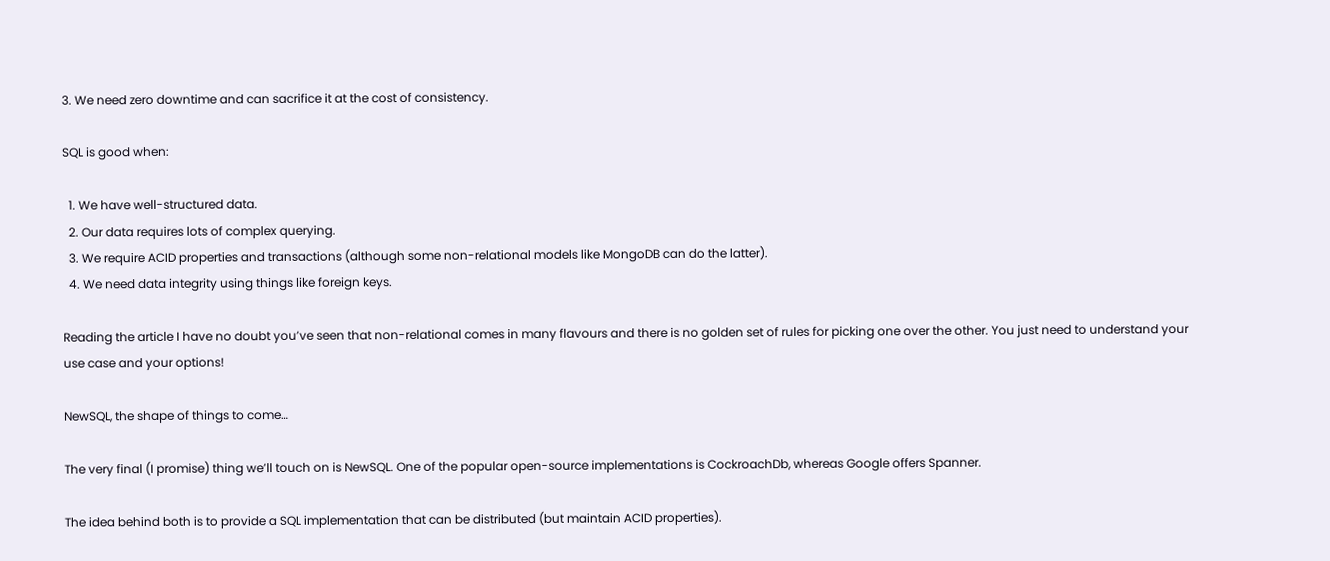3. We need zero downtime and can sacrifice it at the cost of consistency.

SQL is good when:

  1. We have well-structured data.
  2. Our data requires lots of complex querying.
  3. We require ACID properties and transactions (although some non-relational models like MongoDB can do the latter).
  4. We need data integrity using things like foreign keys.

Reading the article I have no doubt you’ve seen that non-relational comes in many flavours and there is no golden set of rules for picking one over the other. You just need to understand your use case and your options!

NewSQL, the shape of things to come…

The very final (I promise) thing we’ll touch on is NewSQL. One of the popular open-source implementations is CockroachDb, whereas Google offers Spanner.

The idea behind both is to provide a SQL implementation that can be distributed (but maintain ACID properties).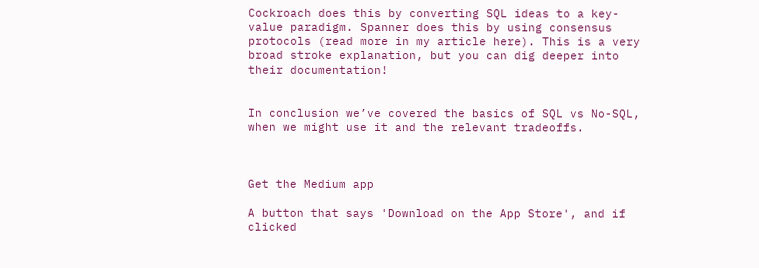Cockroach does this by converting SQL ideas to a key-value paradigm. Spanner does this by using consensus protocols (read more in my article here). This is a very broad stroke explanation, but you can dig deeper into their documentation!


In conclusion we’ve covered the basics of SQL vs No-SQL, when we might use it and the relevant tradeoffs.



Get the Medium app

A button that says 'Download on the App Store', and if clicked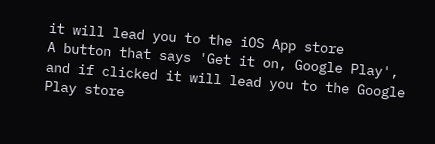it will lead you to the iOS App store
A button that says 'Get it on, Google Play', and if clicked it will lead you to the Google Play store